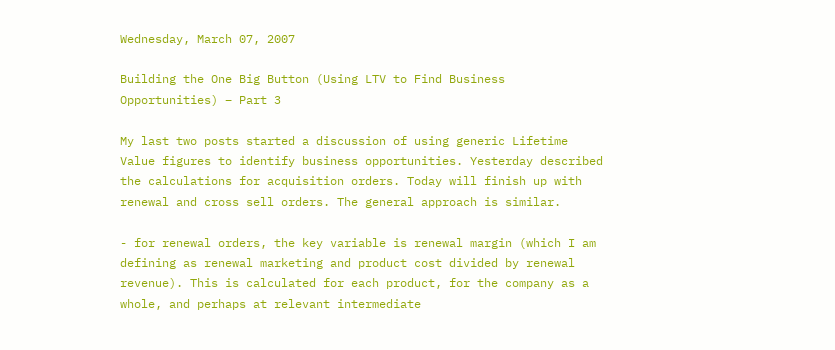Wednesday, March 07, 2007

Building the One Big Button (Using LTV to Find Business Opportunities) – Part 3

My last two posts started a discussion of using generic Lifetime Value figures to identify business opportunities. Yesterday described the calculations for acquisition orders. Today will finish up with renewal and cross sell orders. The general approach is similar.

- for renewal orders, the key variable is renewal margin (which I am defining as renewal marketing and product cost divided by renewal revenue). This is calculated for each product, for the company as a whole, and perhaps at relevant intermediate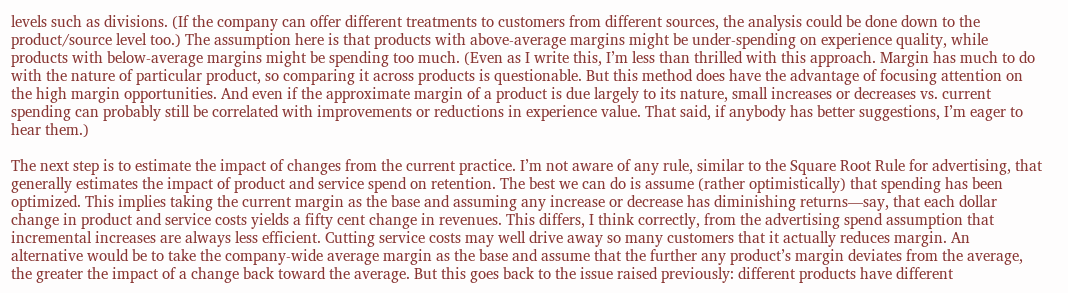levels such as divisions. (If the company can offer different treatments to customers from different sources, the analysis could be done down to the product/source level too.) The assumption here is that products with above-average margins might be under-spending on experience quality, while products with below-average margins might be spending too much. (Even as I write this, I’m less than thrilled with this approach. Margin has much to do with the nature of particular product, so comparing it across products is questionable. But this method does have the advantage of focusing attention on the high margin opportunities. And even if the approximate margin of a product is due largely to its nature, small increases or decreases vs. current spending can probably still be correlated with improvements or reductions in experience value. That said, if anybody has better suggestions, I’m eager to hear them.)

The next step is to estimate the impact of changes from the current practice. I’m not aware of any rule, similar to the Square Root Rule for advertising, that generally estimates the impact of product and service spend on retention. The best we can do is assume (rather optimistically) that spending has been optimized. This implies taking the current margin as the base and assuming any increase or decrease has diminishing returns—say, that each dollar change in product and service costs yields a fifty cent change in revenues. This differs, I think correctly, from the advertising spend assumption that incremental increases are always less efficient. Cutting service costs may well drive away so many customers that it actually reduces margin. An alternative would be to take the company-wide average margin as the base and assume that the further any product’s margin deviates from the average, the greater the impact of a change back toward the average. But this goes back to the issue raised previously: different products have different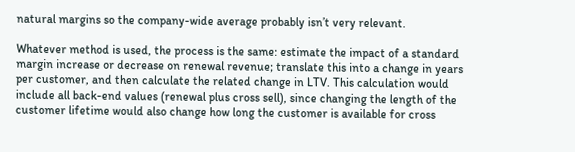natural margins so the company-wide average probably isn’t very relevant.

Whatever method is used, the process is the same: estimate the impact of a standard margin increase or decrease on renewal revenue; translate this into a change in years per customer, and then calculate the related change in LTV. This calculation would include all back-end values (renewal plus cross sell), since changing the length of the customer lifetime would also change how long the customer is available for cross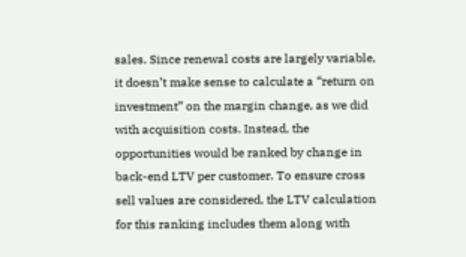sales. Since renewal costs are largely variable, it doesn’t make sense to calculate a “return on investment” on the margin change, as we did with acquisition costs. Instead, the opportunities would be ranked by change in back-end LTV per customer. To ensure cross sell values are considered, the LTV calculation for this ranking includes them along with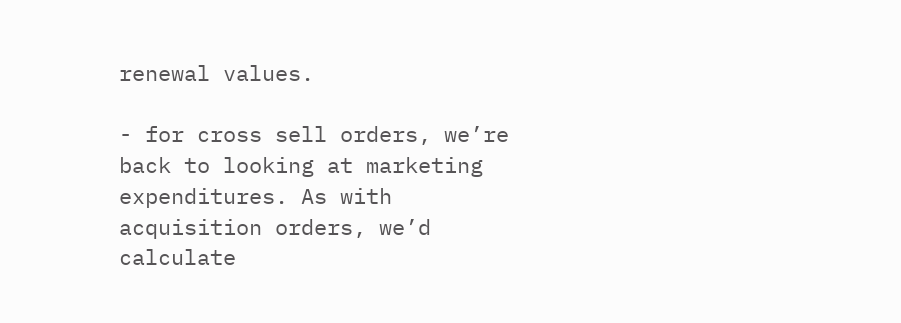renewal values.

- for cross sell orders, we’re back to looking at marketing expenditures. As with acquisition orders, we’d calculate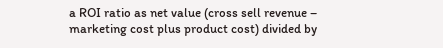a ROI ratio as net value (cross sell revenue – marketing cost plus product cost) divided by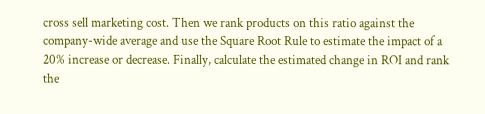cross sell marketing cost. Then we rank products on this ratio against the company-wide average and use the Square Root Rule to estimate the impact of a 20% increase or decrease. Finally, calculate the estimated change in ROI and rank the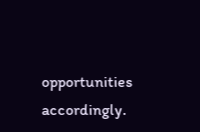opportunities accordingly.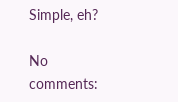Simple, eh?

No comments: